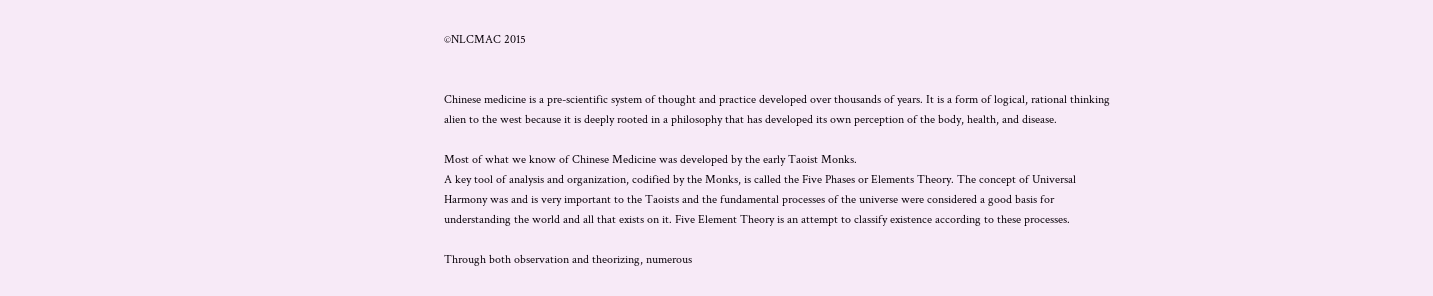©NLCMAC 2015


Chinese medicine is a pre-scientific system of thought and practice developed over thousands of years. It is a form of logical, rational thinking alien to the west because it is deeply rooted in a philosophy that has developed its own perception of the body, health, and disease.

Most of what we know of Chinese Medicine was developed by the early Taoist Monks.
A key tool of analysis and organization, codified by the Monks, is called the Five Phases or Elements Theory. The concept of Universal Harmony was and is very important to the Taoists and the fundamental processes of the universe were considered a good basis for understanding the world and all that exists on it. Five Element Theory is an attempt to classify existence according to these processes.

Through both observation and theorizing, numerous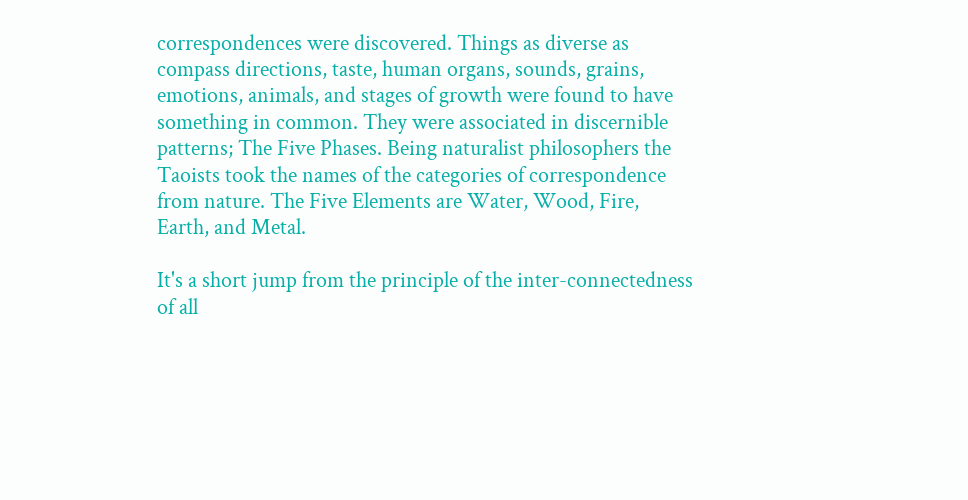correspondences were discovered. Things as diverse as compass directions, taste, human organs, sounds, grains, emotions, animals, and stages of growth were found to have something in common. They were associated in discernible patterns; The Five Phases. Being naturalist philosophers the Taoists took the names of the categories of correspondence from nature. The Five Elements are Water, Wood, Fire, Earth, and Metal.

It's a short jump from the principle of the inter-connectedness of all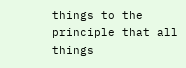things to the principle that all things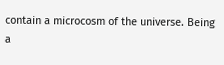contain a microcosm of the universe. Being a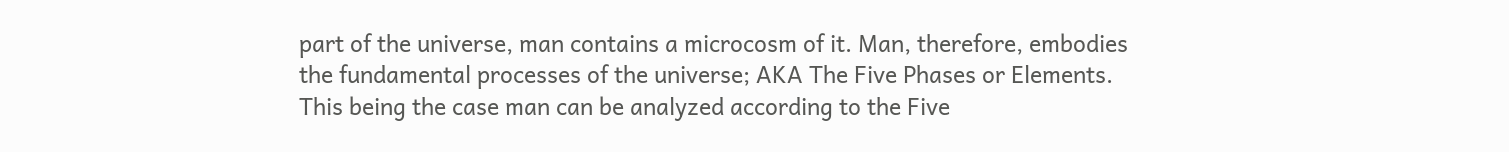part of the universe, man contains a microcosm of it. Man, therefore, embodies the fundamental processes of the universe; AKA The Five Phases or Elements. This being the case man can be analyzed according to the Five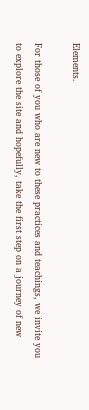Elements.

For those of you who are new to these practices and teachings, we invite you to explore the site and hopefully, take the first step on a journey of new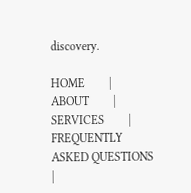discovery.

HOME        |        ABOUT        |        SERVICES        |        FREQUENTLY ASKED QUESTIONS        |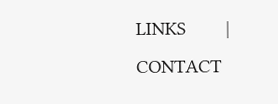LINKS        |        CONTACT